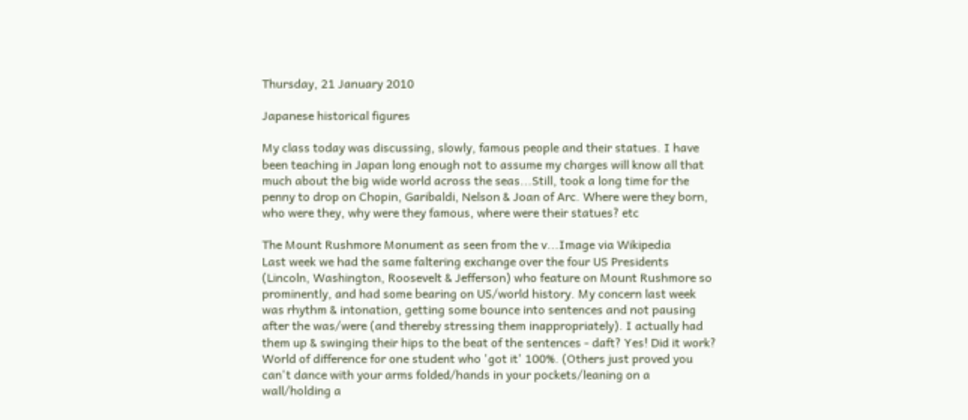Thursday, 21 January 2010

Japanese historical figures

My class today was discussing, slowly, famous people and their statues. I have been teaching in Japan long enough not to assume my charges will know all that much about the big wide world across the seas...Still, took a long time for the penny to drop on Chopin, Garibaldi, Nelson & Joan of Arc. Where were they born, who were they, why were they famous, where were their statues? etc

The Mount Rushmore Monument as seen from the v...Image via Wikipedia
Last week we had the same faltering exchange over the four US Presidents (Lincoln, Washington, Roosevelt & Jefferson) who feature on Mount Rushmore so prominently, and had some bearing on US/world history. My concern last week was rhythm & intonation, getting some bounce into sentences and not pausing after the was/were (and thereby stressing them inappropriately). I actually had them up & swinging their hips to the beat of the sentences - daft? Yes! Did it work? World of difference for one student who 'got it' 100%. (Others just proved you can't dance with your arms folded/hands in your pockets/leaning on a wall/holding a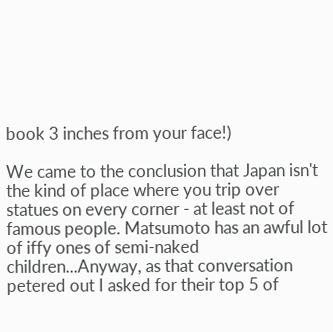book 3 inches from your face!)

We came to the conclusion that Japan isn't the kind of place where you trip over statues on every corner - at least not of famous people. Matsumoto has an awful lot of iffy ones of semi-naked children...Anyway, as that conversation petered out I asked for their top 5 of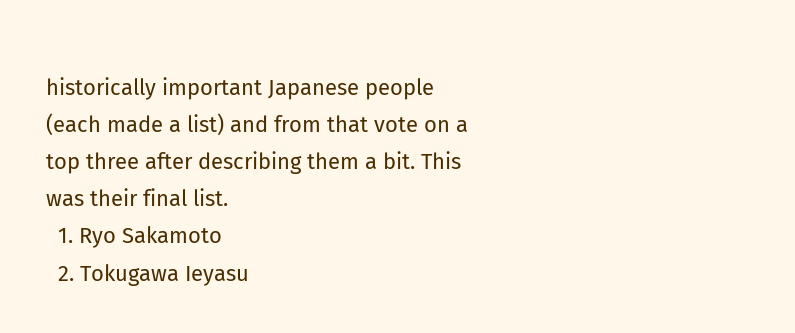historically important Japanese people (each made a list) and from that vote on a top three after describing them a bit. This was their final list.
  1. Ryo Sakamoto
  2. Tokugawa Ieyasu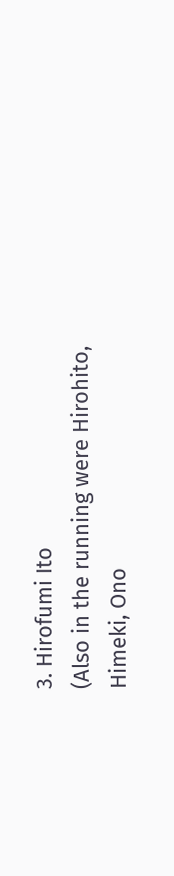3. Hirofumi Ito
(Also in the running were Hirohito, Himeki, Ono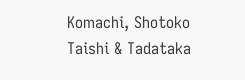Komachi, Shotoko Taishi & Tadataka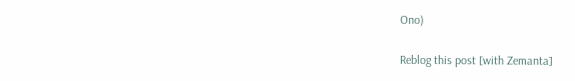Ono)

Reblog this post [with Zemanta]